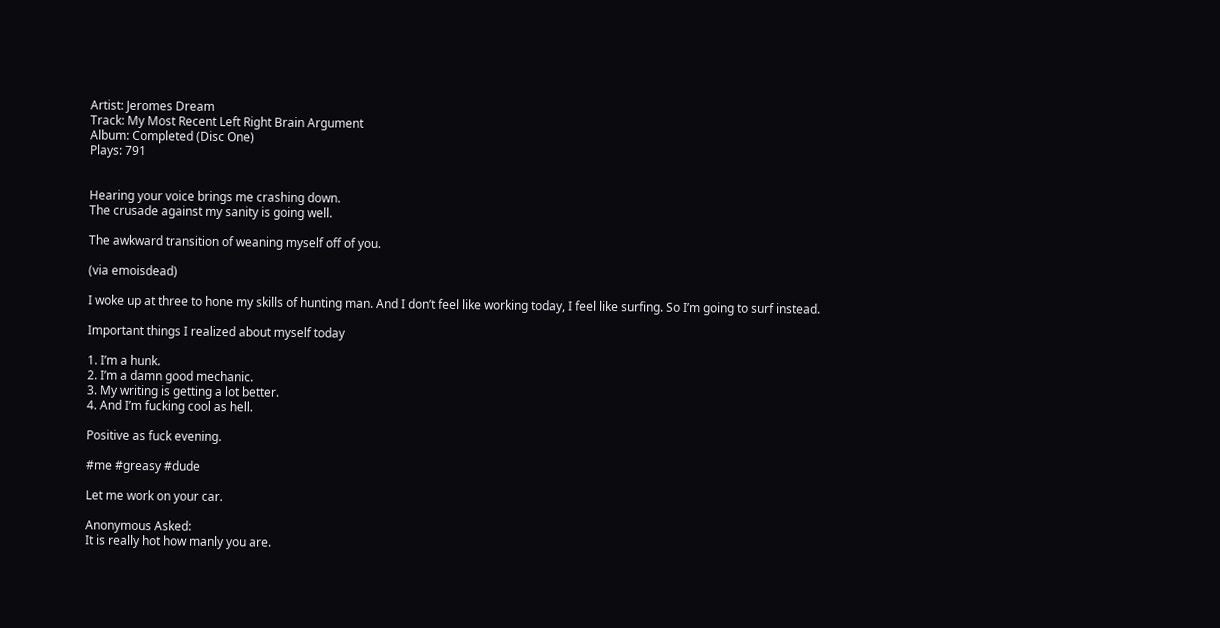Artist: Jeromes Dream
Track: My Most Recent Left Right Brain Argument
Album: Completed (Disc One)
Plays: 791


Hearing your voice brings me crashing down.
The crusade against my sanity is going well.

The awkward transition of weaning myself off of you.

(via emoisdead)

I woke up at three to hone my skills of hunting man. And I don’t feel like working today, I feel like surfing. So I’m going to surf instead.

Important things I realized about myself today

1. I’m a hunk.
2. I’m a damn good mechanic.
3. My writing is getting a lot better.
4. And I’m fucking cool as hell.

Positive as fuck evening.

#me #greasy #dude

Let me work on your car.

Anonymous Asked:
It is really hot how manly you are.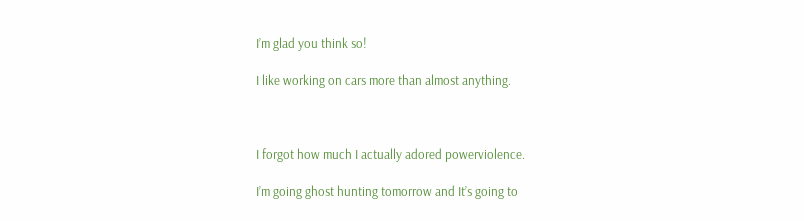I’m glad you think so!

I like working on cars more than almost anything.



I forgot how much I actually adored powerviolence.

I’m going ghost hunting tomorrow and It’s going to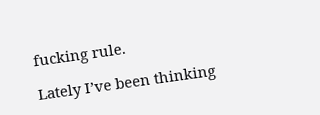fucking rule.

Lately I’ve been thinking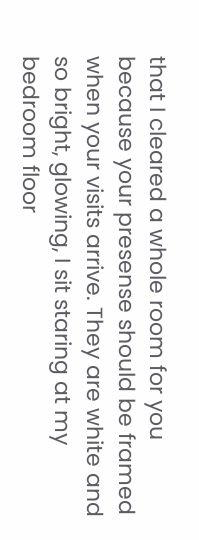that I cleared a whole room for you because your presense should be framed when your visits arrive. They are white and so bright, glowing, I sit staring at my bedroom floor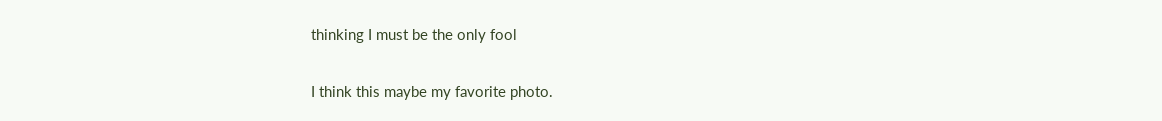thinking I must be the only fool

I think this maybe my favorite photo.